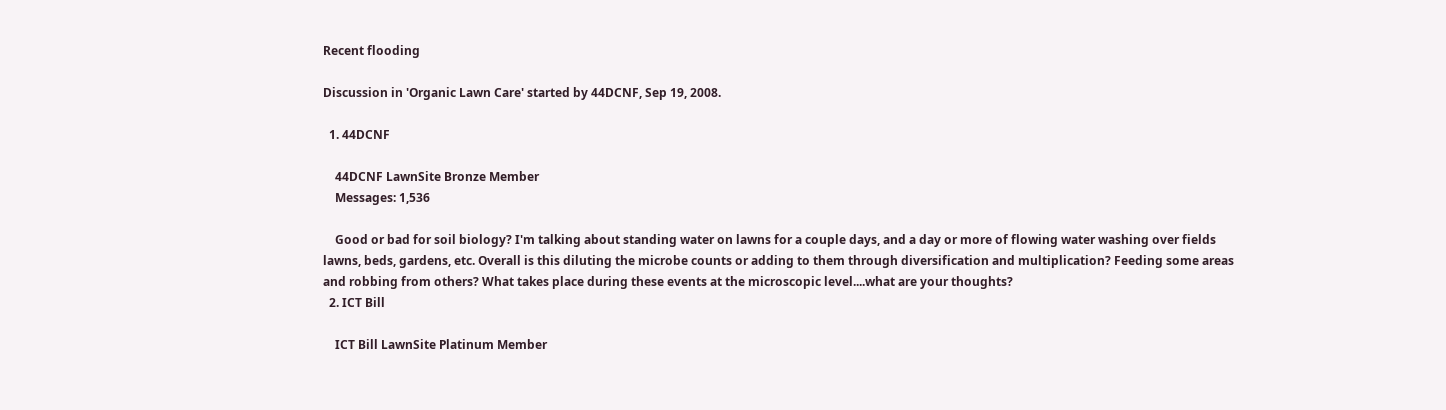Recent flooding

Discussion in 'Organic Lawn Care' started by 44DCNF, Sep 19, 2008.

  1. 44DCNF

    44DCNF LawnSite Bronze Member
    Messages: 1,536

    Good or bad for soil biology? I'm talking about standing water on lawns for a couple days, and a day or more of flowing water washing over fields lawns, beds, gardens, etc. Overall is this diluting the microbe counts or adding to them through diversification and multiplication? Feeding some areas and robbing from others? What takes place during these events at the microscopic level....what are your thoughts?
  2. ICT Bill

    ICT Bill LawnSite Platinum Member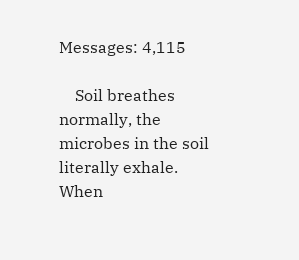Messages: 4,115

    Soil breathes normally, the microbes in the soil literally exhale. When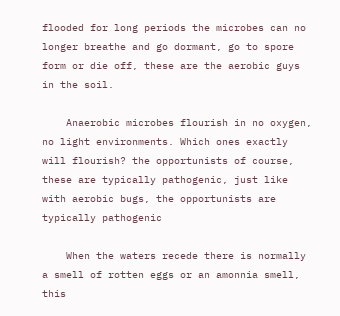flooded for long periods the microbes can no longer breathe and go dormant, go to spore form or die off, these are the aerobic guys in the soil.

    Anaerobic microbes flourish in no oxygen, no light environments. Which ones exactly will flourish? the opportunists of course, these are typically pathogenic, just like with aerobic bugs, the opportunists are typically pathogenic

    When the waters recede there is normally a smell of rotten eggs or an amonnia smell, this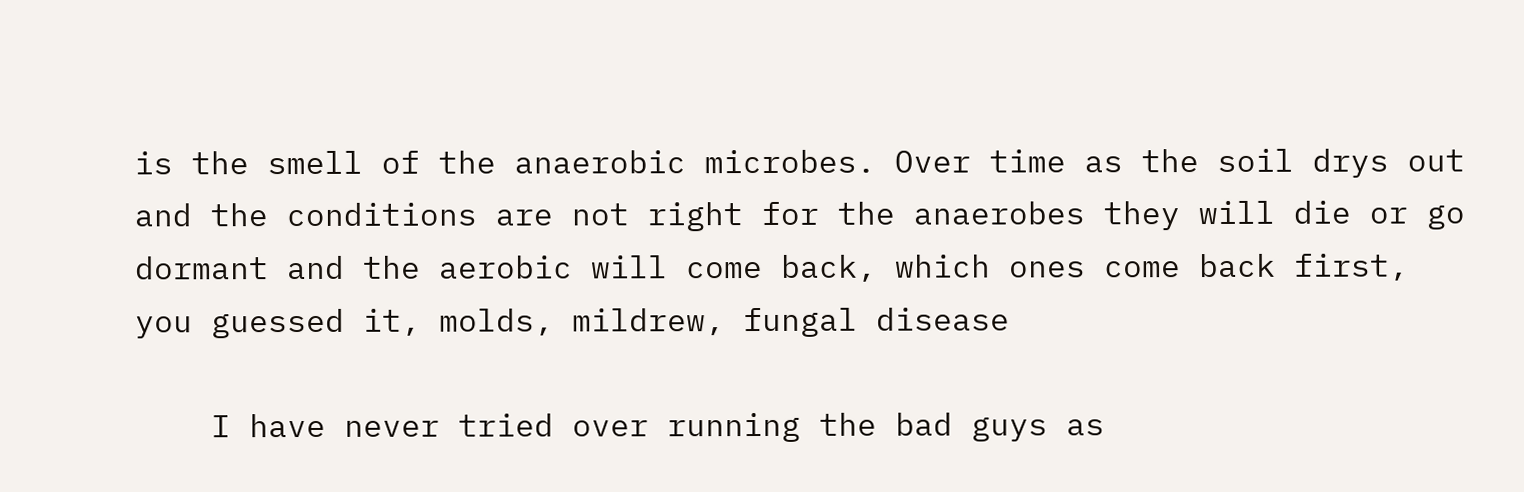is the smell of the anaerobic microbes. Over time as the soil drys out and the conditions are not right for the anaerobes they will die or go dormant and the aerobic will come back, which ones come back first, you guessed it, molds, mildrew, fungal disease

    I have never tried over running the bad guys as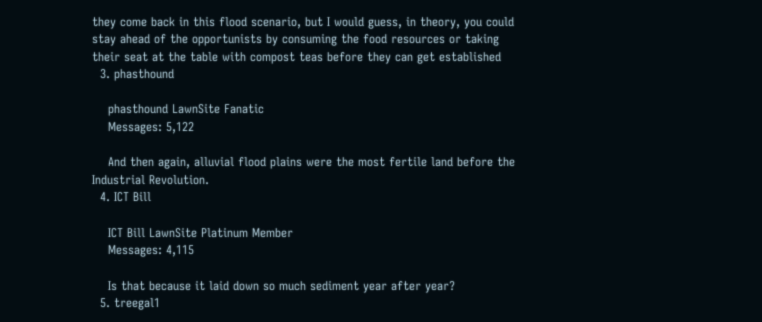they come back in this flood scenario, but I would guess, in theory, you could stay ahead of the opportunists by consuming the food resources or taking their seat at the table with compost teas before they can get established
  3. phasthound

    phasthound LawnSite Fanatic
    Messages: 5,122

    And then again, alluvial flood plains were the most fertile land before the Industrial Revolution.
  4. ICT Bill

    ICT Bill LawnSite Platinum Member
    Messages: 4,115

    Is that because it laid down so much sediment year after year?
  5. treegal1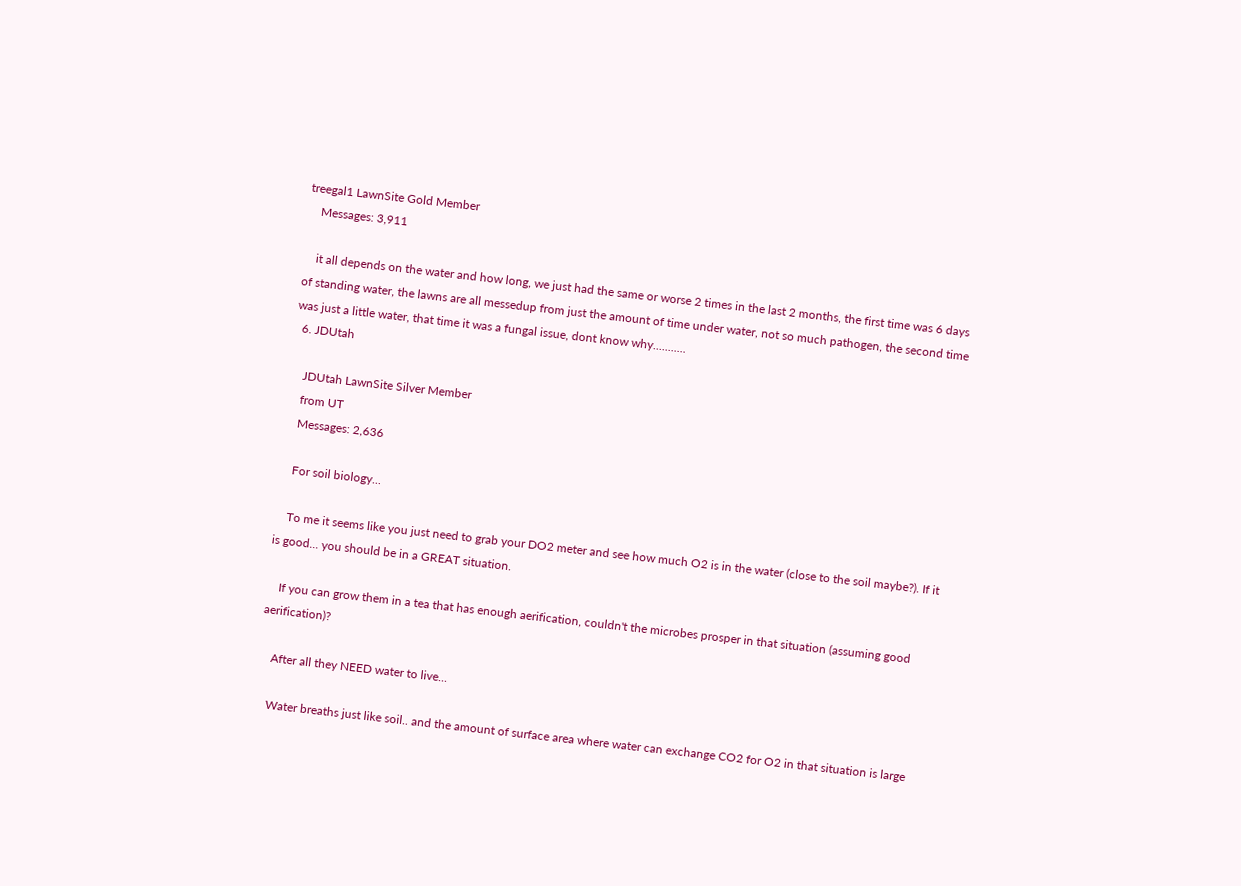treegal1 LawnSite Gold Member
    Messages: 3,911

    it all depends on the water and how long, we just had the same or worse 2 times in the last 2 months, the first time was 6 days of standing water, the lawns are all messedup from just the amount of time under water, not so much pathogen, the second time was just a little water, that time it was a fungal issue, dont know why...........
  6. JDUtah

    JDUtah LawnSite Silver Member
    from UT
    Messages: 2,636

    For soil biology...

    To me it seems like you just need to grab your DO2 meter and see how much O2 is in the water (close to the soil maybe?). If it is good... you should be in a GREAT situation.

    If you can grow them in a tea that has enough aerification, couldn't the microbes prosper in that situation (assuming good aerification)?

    After all they NEED water to live...

    Water breaths just like soil.. and the amount of surface area where water can exchange CO2 for O2 in that situation is large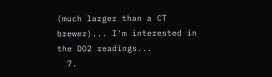(much larger than a CT brewer)... I'm interested in the DO2 readings...
  7.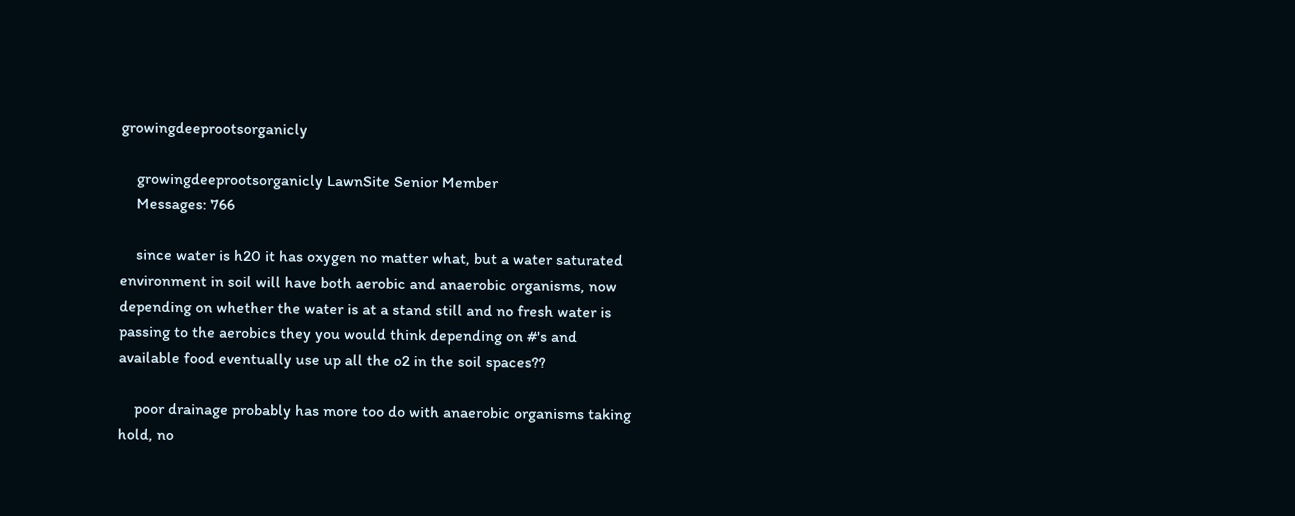growingdeeprootsorganicly

    growingdeeprootsorganicly LawnSite Senior Member
    Messages: 766

    since water is h20 it has oxygen no matter what, but a water saturated environment in soil will have both aerobic and anaerobic organisms, now depending on whether the water is at a stand still and no fresh water is passing to the aerobics they you would think depending on #'s and available food eventually use up all the o2 in the soil spaces??

    poor drainage probably has more too do with anaerobic organisms taking hold, no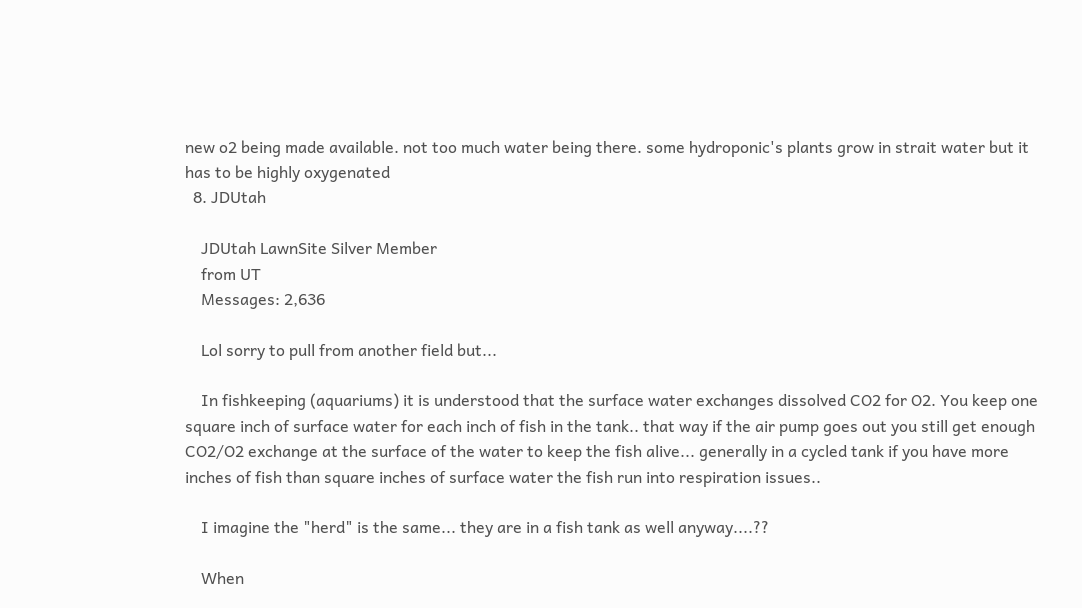new o2 being made available. not too much water being there. some hydroponic's plants grow in strait water but it has to be highly oxygenated
  8. JDUtah

    JDUtah LawnSite Silver Member
    from UT
    Messages: 2,636

    Lol sorry to pull from another field but...

    In fishkeeping (aquariums) it is understood that the surface water exchanges dissolved CO2 for O2. You keep one square inch of surface water for each inch of fish in the tank.. that way if the air pump goes out you still get enough CO2/O2 exchange at the surface of the water to keep the fish alive... generally in a cycled tank if you have more inches of fish than square inches of surface water the fish run into respiration issues..

    I imagine the "herd" is the same... they are in a fish tank as well anyway....??

    When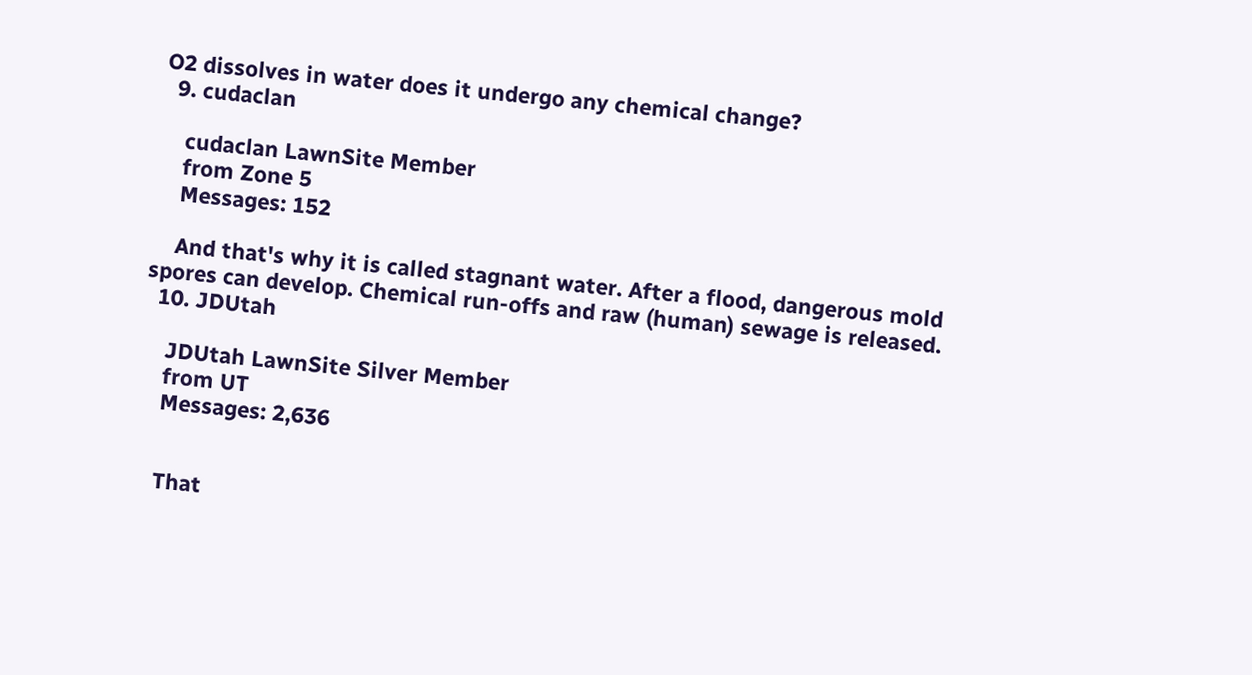O2 dissolves in water does it undergo any chemical change?
  9. cudaclan

    cudaclan LawnSite Member
    from Zone 5
    Messages: 152

    And that's why it is called stagnant water. After a flood, dangerous mold spores can develop. Chemical run-offs and raw (human) sewage is released.
  10. JDUtah

    JDUtah LawnSite Silver Member
    from UT
    Messages: 2,636


    That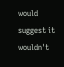would suggest it wouldn't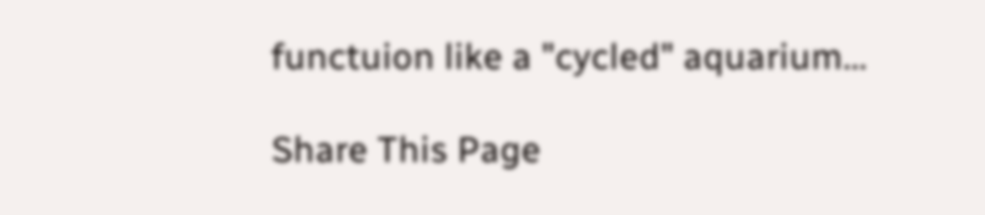functuion like a "cycled" aquarium...

Share This Page